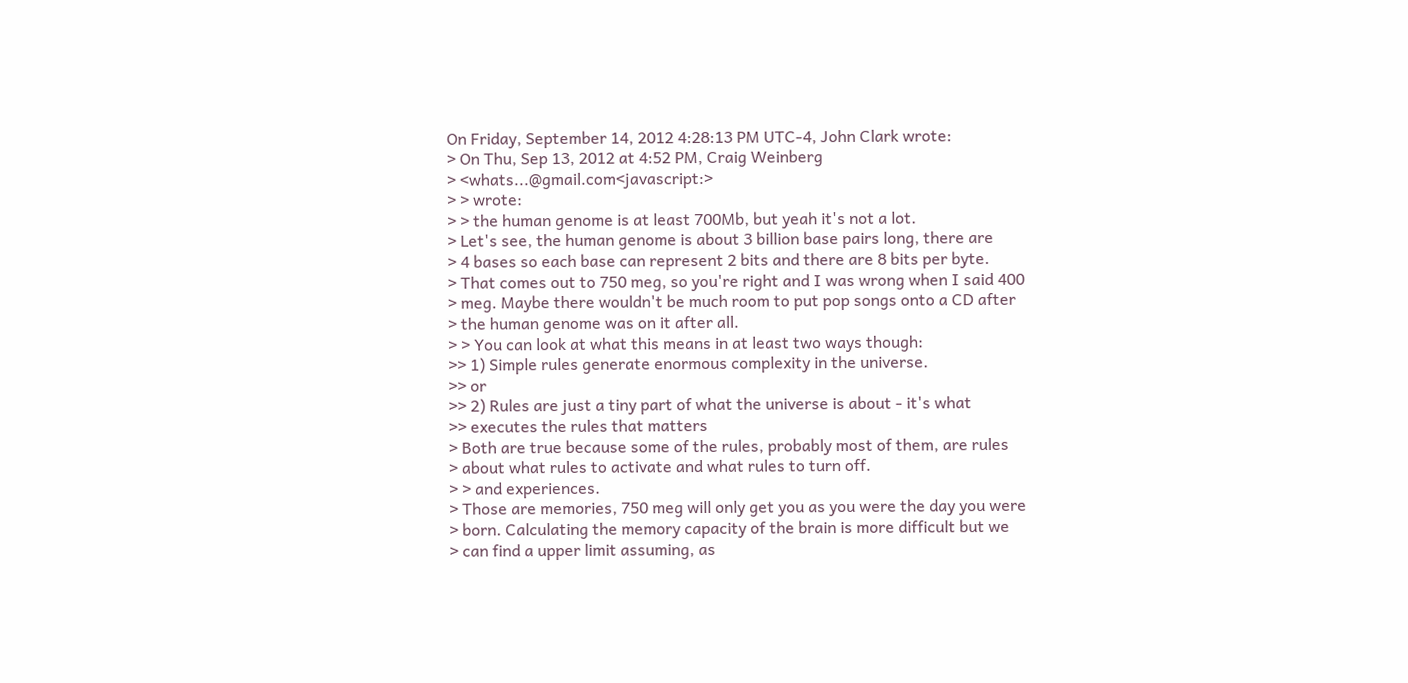On Friday, September 14, 2012 4:28:13 PM UTC-4, John Clark wrote:
> On Thu, Sep 13, 2012 at 4:52 PM, Craig Weinberg
> <whats...@gmail.com<javascript:>
> > wrote:
> > the human genome is at least 700Mb, but yeah it's not a lot.
> Let's see, the human genome is about 3 billion base pairs long, there are
> 4 bases so each base can represent 2 bits and there are 8 bits per byte.
> That comes out to 750 meg, so you're right and I was wrong when I said 400
> meg. Maybe there wouldn't be much room to put pop songs onto a CD after
> the human genome was on it after all.
> > You can look at what this means in at least two ways though:
>> 1) Simple rules generate enormous complexity in the universe.
>> or
>> 2) Rules are just a tiny part of what the universe is about - it's what
>> executes the rules that matters
> Both are true because some of the rules, probably most of them, are rules
> about what rules to activate and what rules to turn off.
> > and experiences.
> Those are memories, 750 meg will only get you as you were the day you were
> born. Calculating the memory capacity of the brain is more difficult but we
> can find a upper limit assuming, as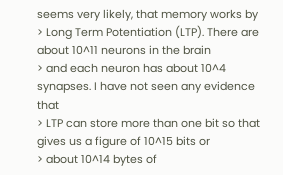seems very likely, that memory works by
> Long Term Potentiation (LTP). There are about 10^11 neurons in the brain
> and each neuron has about 10^4 synapses. I have not seen any evidence that
> LTP can store more than one bit so that gives us a figure of 10^15 bits or
> about 10^14 bytes of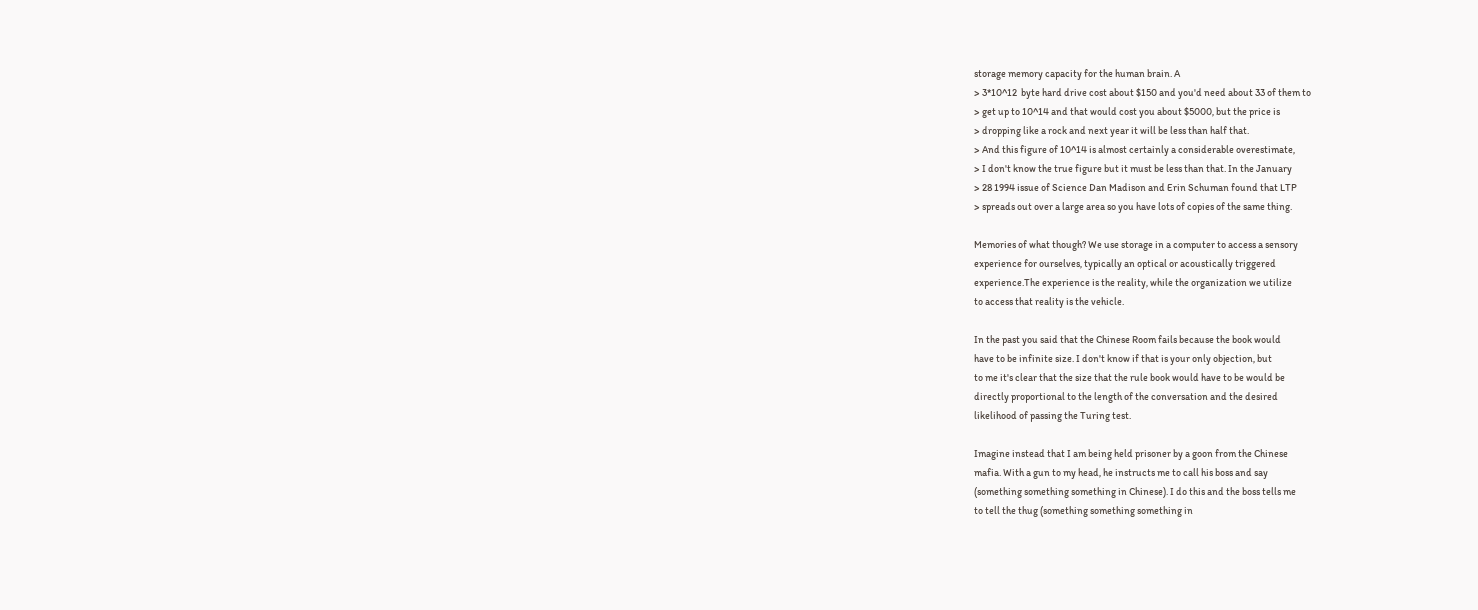storage memory capacity for the human brain. A
> 3*10^12  byte hard drive cost about $150 and you'd need about 33 of them to
> get up to 10^14 and that would cost you about $5000, but the price is
> dropping like a rock and next year it will be less than half that.
> And this figure of 10^14 is almost certainly a considerable overestimate,
> I don't know the true figure but it must be less than that. In the January
> 28 1994 issue of Science Dan Madison and Erin Schuman found that LTP
> spreads out over a large area so you have lots of copies of the same thing.

Memories of what though? We use storage in a computer to access a sensory
experience for ourselves, typically an optical or acoustically triggered
experience.The experience is the reality, while the organization we utilize
to access that reality is the vehicle.

In the past you said that the Chinese Room fails because the book would
have to be infinite size. I don't know if that is your only objection, but
to me it's clear that the size that the rule book would have to be would be
directly proportional to the length of the conversation and the desired
likelihood of passing the Turing test.

Imagine instead that I am being held prisoner by a goon from the Chinese
mafia. With a gun to my head, he instructs me to call his boss and say
(something something something in Chinese). I do this and the boss tells me
to tell the thug (something something something in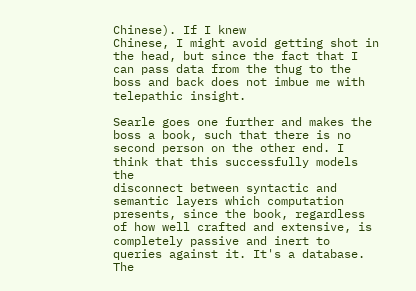Chinese). If I knew
Chinese, I might avoid getting shot in the head, but since the fact that I
can pass data from the thug to the boss and back does not imbue me with
telepathic insight.

Searle goes one further and makes the boss a book, such that there is no
second person on the other end. I think that this successfully models the
disconnect between syntactic and semantic layers which computation
presents, since the book, regardless of how well crafted and extensive, is
completely passive and inert to queries against it. It's a database. The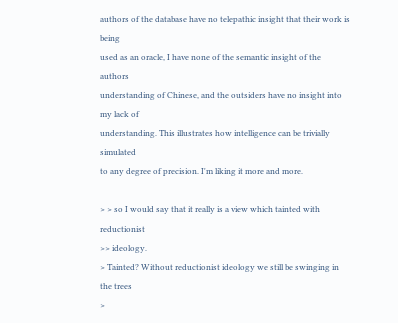authors of the database have no telepathic insight that their work is being
used as an oracle, I have none of the semantic insight of the authors
understanding of Chinese, and the outsiders have no insight into my lack of
understanding. This illustrates how intelligence can be trivially simulated
to any degree of precision. I'm liking it more and more.

> > so I would say that it really is a view which tainted with reductionist
>> ideology.
> Tainted? Without reductionist ideology we still be swinging in the trees
>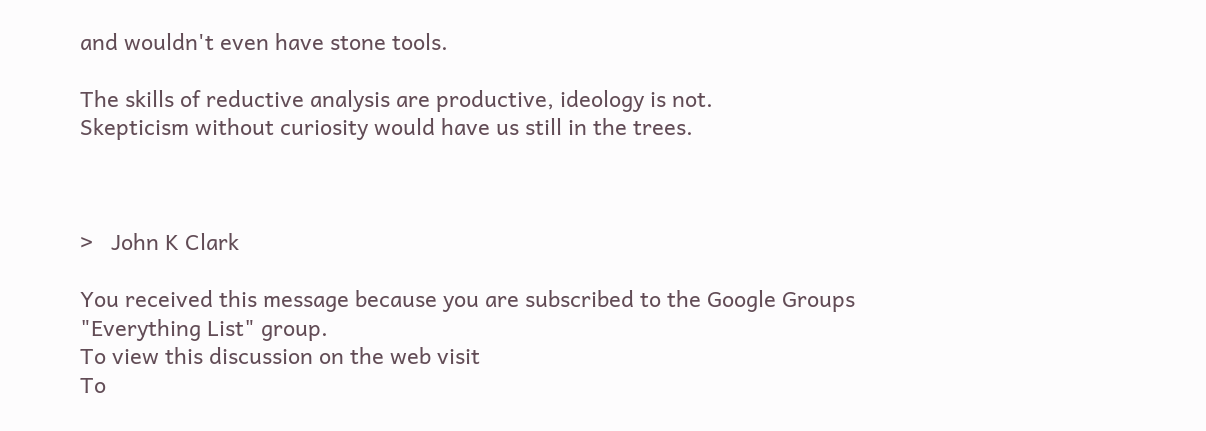and wouldn't even have stone tools.

The skills of reductive analysis are productive, ideology is not.
Skepticism without curiosity would have us still in the trees.



>   John K Clark

You received this message because you are subscribed to the Google Groups
"Everything List" group.
To view this discussion on the web visit
To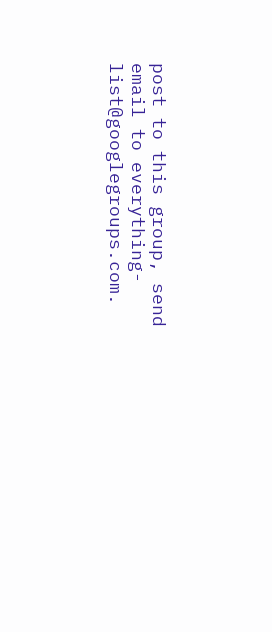post to this group, send email to everything-list@googlegroups.com.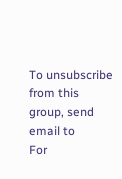To unsubscribe from this group, send email to
For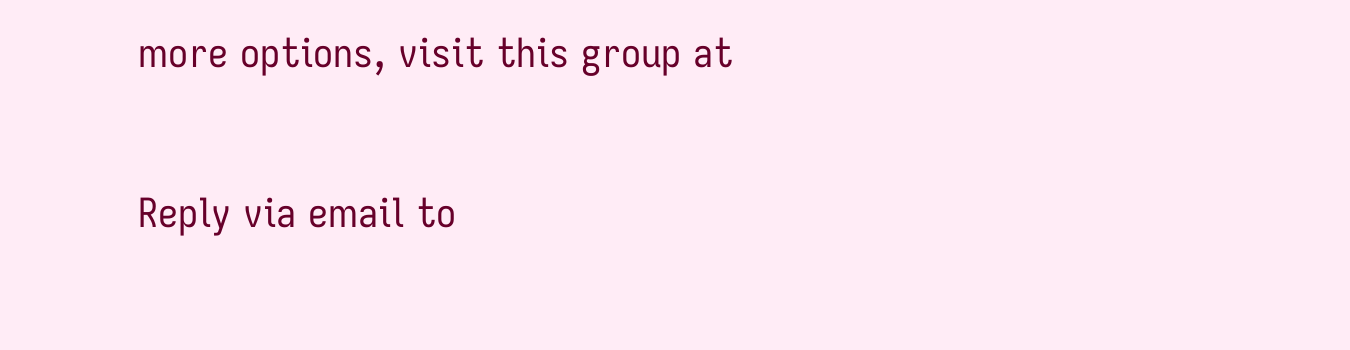more options, visit this group at

Reply via email to